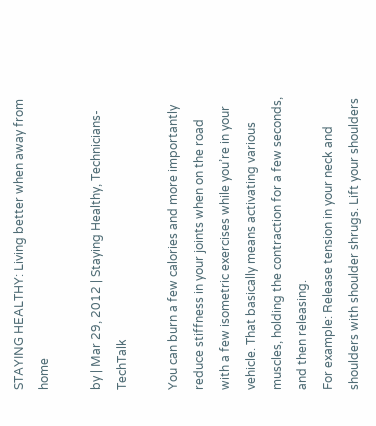STAYING HEALTHY: Living better when away from home

by | Mar 29, 2012 | Staying Healthy, Technicians-TechTalk

You can burn a few calories and more importantly reduce stiffness in your joints when on the road with a few isometric exercises while you’re in your vehicle. That basically means activating various muscles, holding the contraction for a few seconds, and then releasing.
For example: Release tension in your neck and shoulders with shoulder shrugs. Lift your shoulders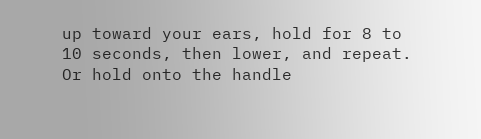up toward your ears, hold for 8 to 10 seconds, then lower, and repeat.
Or hold onto the handle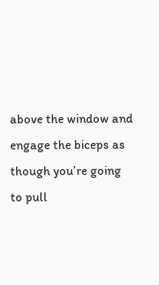above the window and engage the biceps as though you’re going
to pull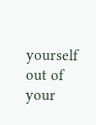yourself out of your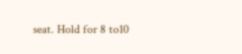seat. Hold for 8 to10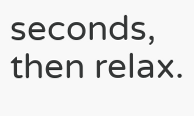seconds, then relax.